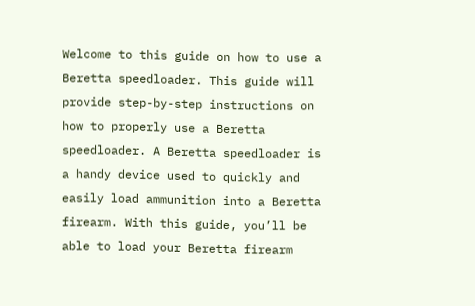Welcome to this guide on how to use a Beretta speedloader. This guide will provide step-by-step instructions on how to properly use a Beretta speedloader. A Beretta speedloader is a handy device used to quickly and easily load ammunition into a Beretta firearm. With this guide, you’ll be able to load your Beretta firearm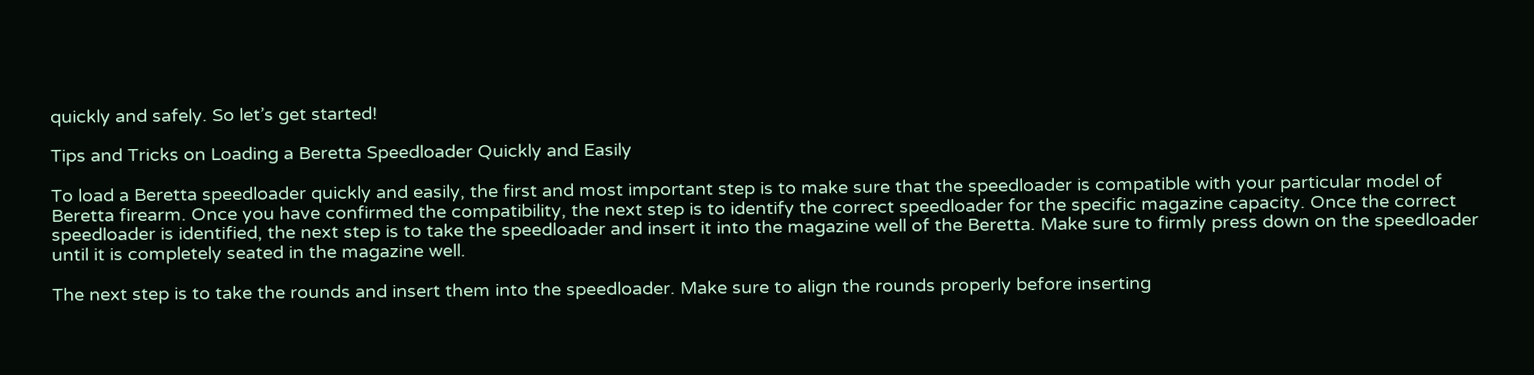quickly and safely. So let’s get started!

Tips and Tricks on Loading a Beretta Speedloader Quickly and Easily

To load a Beretta speedloader quickly and easily, the first and most important step is to make sure that the speedloader is compatible with your particular model of Beretta firearm. Once you have confirmed the compatibility, the next step is to identify the correct speedloader for the specific magazine capacity. Once the correct speedloader is identified, the next step is to take the speedloader and insert it into the magazine well of the Beretta. Make sure to firmly press down on the speedloader until it is completely seated in the magazine well.

The next step is to take the rounds and insert them into the speedloader. Make sure to align the rounds properly before inserting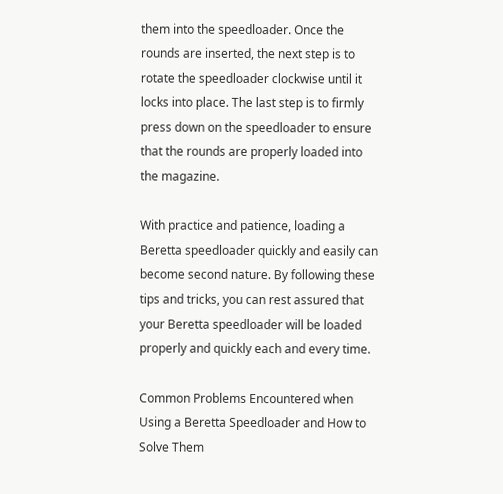them into the speedloader. Once the rounds are inserted, the next step is to rotate the speedloader clockwise until it locks into place. The last step is to firmly press down on the speedloader to ensure that the rounds are properly loaded into the magazine.

With practice and patience, loading a Beretta speedloader quickly and easily can become second nature. By following these tips and tricks, you can rest assured that your Beretta speedloader will be loaded properly and quickly each and every time.

Common Problems Encountered when Using a Beretta Speedloader and How to Solve Them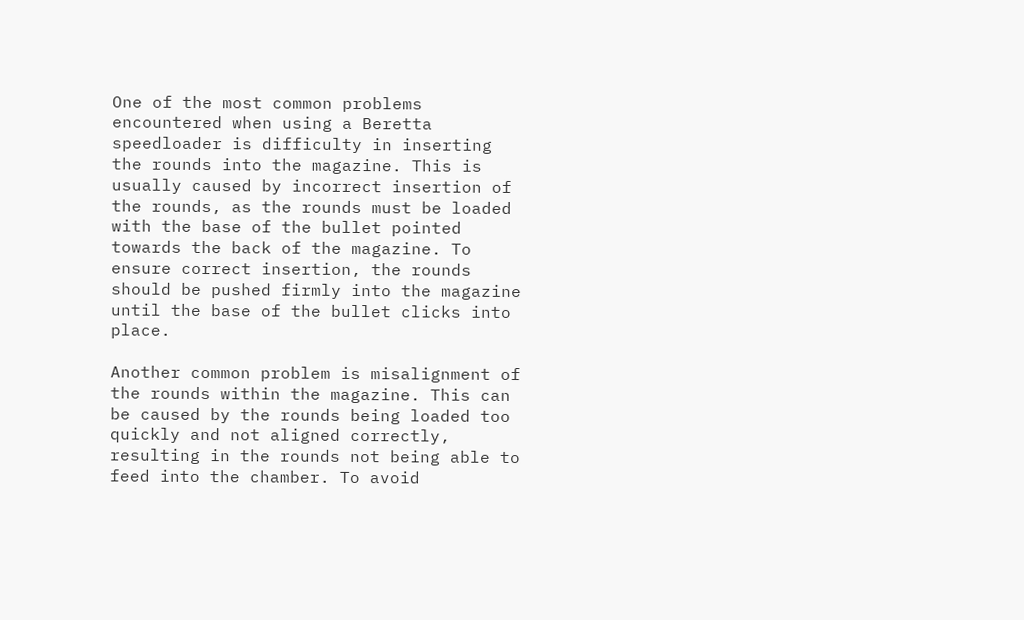One of the most common problems encountered when using a Beretta speedloader is difficulty in inserting the rounds into the magazine. This is usually caused by incorrect insertion of the rounds, as the rounds must be loaded with the base of the bullet pointed towards the back of the magazine. To ensure correct insertion, the rounds should be pushed firmly into the magazine until the base of the bullet clicks into place.

Another common problem is misalignment of the rounds within the magazine. This can be caused by the rounds being loaded too quickly and not aligned correctly, resulting in the rounds not being able to feed into the chamber. To avoid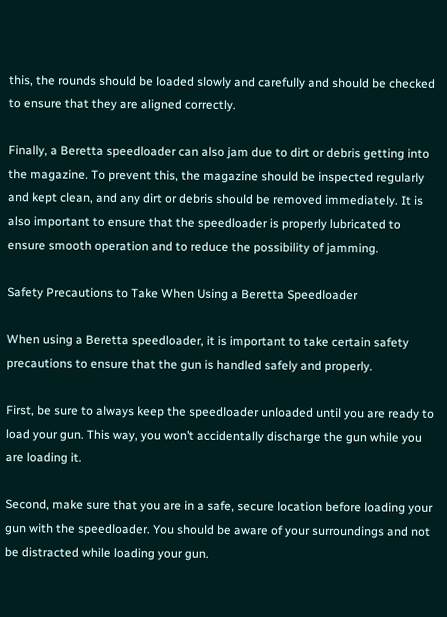this, the rounds should be loaded slowly and carefully and should be checked to ensure that they are aligned correctly.

Finally, a Beretta speedloader can also jam due to dirt or debris getting into the magazine. To prevent this, the magazine should be inspected regularly and kept clean, and any dirt or debris should be removed immediately. It is also important to ensure that the speedloader is properly lubricated to ensure smooth operation and to reduce the possibility of jamming.

Safety Precautions to Take When Using a Beretta Speedloader

When using a Beretta speedloader, it is important to take certain safety precautions to ensure that the gun is handled safely and properly.

First, be sure to always keep the speedloader unloaded until you are ready to load your gun. This way, you won’t accidentally discharge the gun while you are loading it.

Second, make sure that you are in a safe, secure location before loading your gun with the speedloader. You should be aware of your surroundings and not be distracted while loading your gun.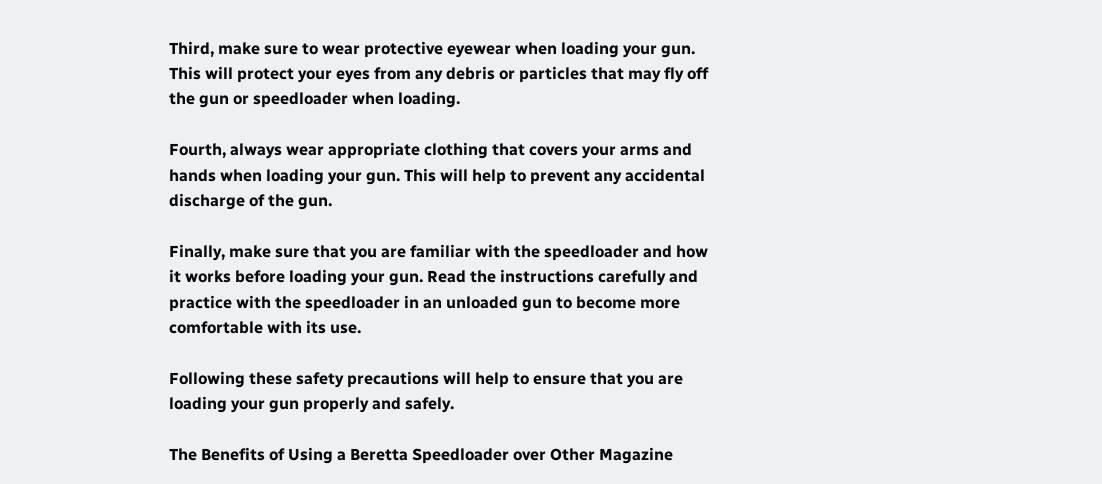Third, make sure to wear protective eyewear when loading your gun. This will protect your eyes from any debris or particles that may fly off the gun or speedloader when loading.

Fourth, always wear appropriate clothing that covers your arms and hands when loading your gun. This will help to prevent any accidental discharge of the gun.

Finally, make sure that you are familiar with the speedloader and how it works before loading your gun. Read the instructions carefully and practice with the speedloader in an unloaded gun to become more comfortable with its use.

Following these safety precautions will help to ensure that you are loading your gun properly and safely.

The Benefits of Using a Beretta Speedloader over Other Magazine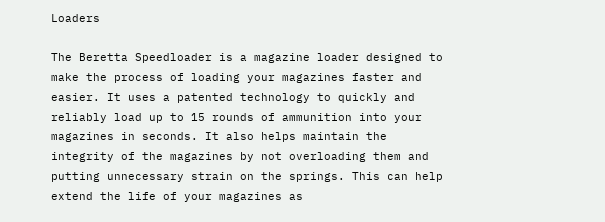Loaders

The Beretta Speedloader is a magazine loader designed to make the process of loading your magazines faster and easier. It uses a patented technology to quickly and reliably load up to 15 rounds of ammunition into your magazines in seconds. It also helps maintain the integrity of the magazines by not overloading them and putting unnecessary strain on the springs. This can help extend the life of your magazines as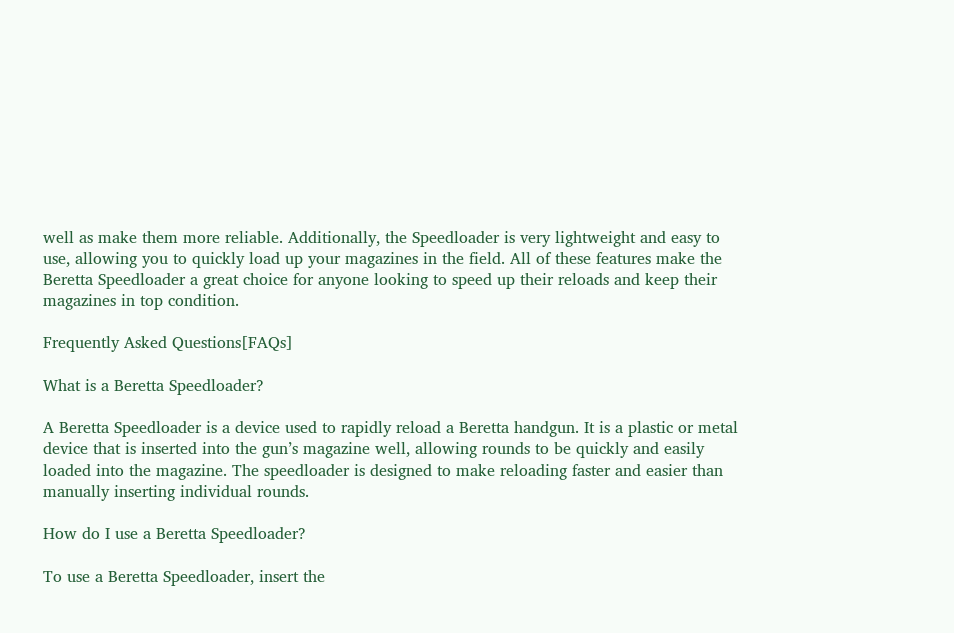well as make them more reliable. Additionally, the Speedloader is very lightweight and easy to use, allowing you to quickly load up your magazines in the field. All of these features make the Beretta Speedloader a great choice for anyone looking to speed up their reloads and keep their magazines in top condition.

Frequently Asked Questions[FAQs]

What is a Beretta Speedloader?

A Beretta Speedloader is a device used to rapidly reload a Beretta handgun. It is a plastic or metal device that is inserted into the gun’s magazine well, allowing rounds to be quickly and easily loaded into the magazine. The speedloader is designed to make reloading faster and easier than manually inserting individual rounds.

How do I use a Beretta Speedloader?

To use a Beretta Speedloader, insert the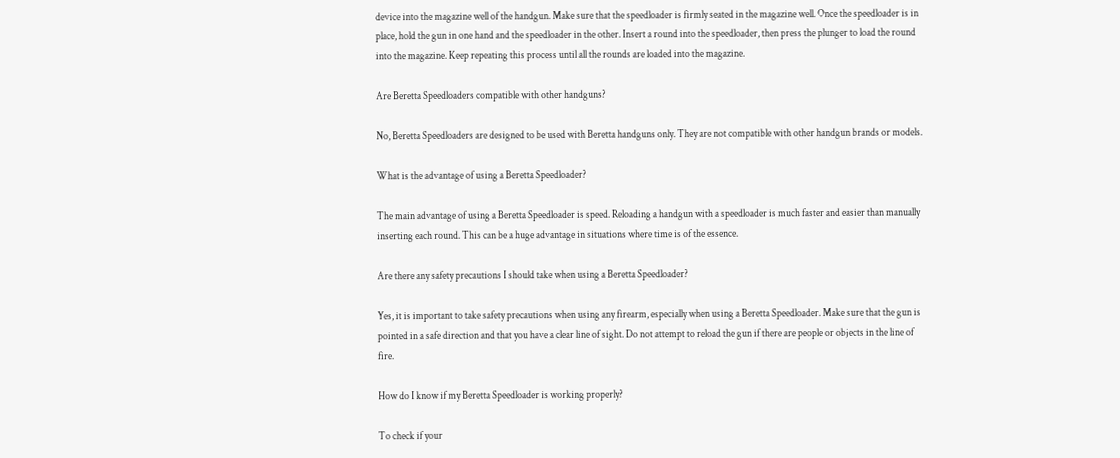device into the magazine well of the handgun. Make sure that the speedloader is firmly seated in the magazine well. Once the speedloader is in place, hold the gun in one hand and the speedloader in the other. Insert a round into the speedloader, then press the plunger to load the round into the magazine. Keep repeating this process until all the rounds are loaded into the magazine.

Are Beretta Speedloaders compatible with other handguns?

No, Beretta Speedloaders are designed to be used with Beretta handguns only. They are not compatible with other handgun brands or models.

What is the advantage of using a Beretta Speedloader?

The main advantage of using a Beretta Speedloader is speed. Reloading a handgun with a speedloader is much faster and easier than manually inserting each round. This can be a huge advantage in situations where time is of the essence.

Are there any safety precautions I should take when using a Beretta Speedloader?

Yes, it is important to take safety precautions when using any firearm, especially when using a Beretta Speedloader. Make sure that the gun is pointed in a safe direction and that you have a clear line of sight. Do not attempt to reload the gun if there are people or objects in the line of fire.

How do I know if my Beretta Speedloader is working properly?

To check if your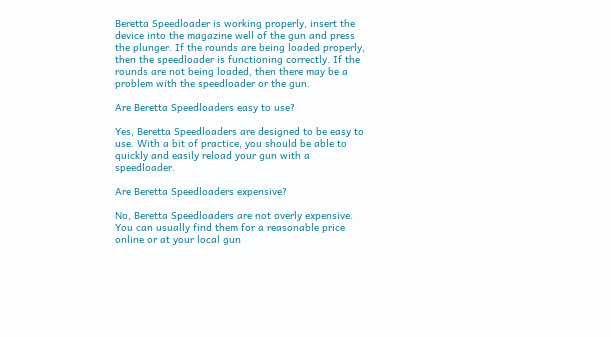Beretta Speedloader is working properly, insert the device into the magazine well of the gun and press the plunger. If the rounds are being loaded properly, then the speedloader is functioning correctly. If the rounds are not being loaded, then there may be a problem with the speedloader or the gun.

Are Beretta Speedloaders easy to use?

Yes, Beretta Speedloaders are designed to be easy to use. With a bit of practice, you should be able to quickly and easily reload your gun with a speedloader.

Are Beretta Speedloaders expensive?

No, Beretta Speedloaders are not overly expensive. You can usually find them for a reasonable price online or at your local gun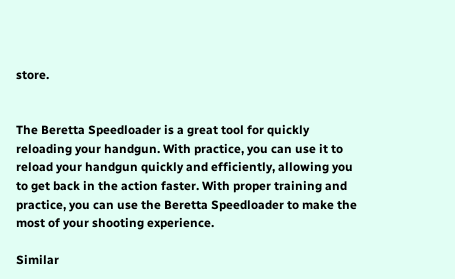store.


The Beretta Speedloader is a great tool for quickly reloading your handgun. With practice, you can use it to reload your handgun quickly and efficiently, allowing you to get back in the action faster. With proper training and practice, you can use the Beretta Speedloader to make the most of your shooting experience.

Similar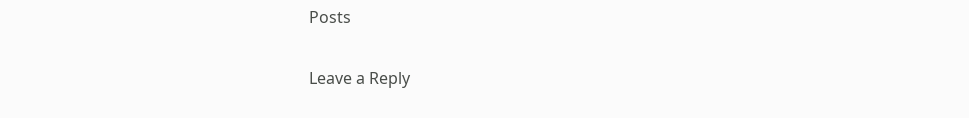Posts

Leave a Reply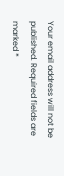Your email address will not be published. Required fields are marked *